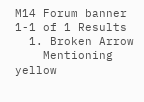M14 Forum banner
1-1 of 1 Results
  1. Broken Arrow
    Mentioning yellow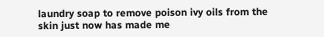laundry soap to remove poison ivy oils from the skin just now has made me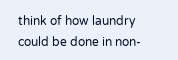think of how laundry could be done in non-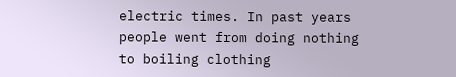electric times. In past years people went from doing nothing to boiling clothing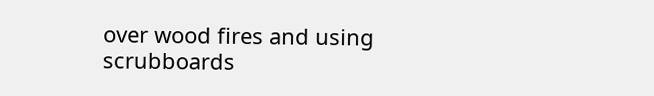over wood fires and using scrubboards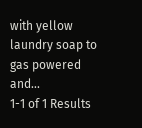with yellow laundry soap to gas powered and...
1-1 of 1 Results